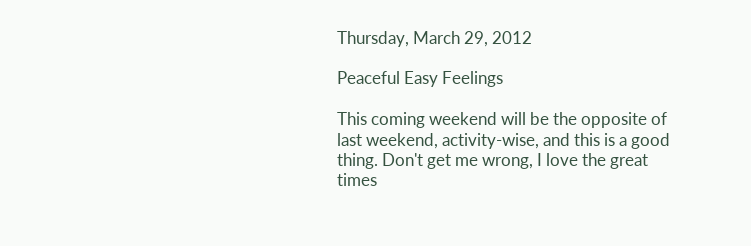Thursday, March 29, 2012

Peaceful Easy Feelings

This coming weekend will be the opposite of last weekend, activity-wise, and this is a good thing. Don't get me wrong, I love the great times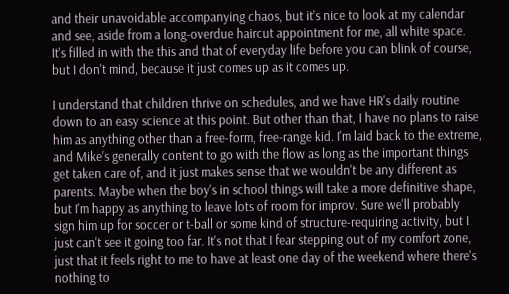and their unavoidable accompanying chaos, but it's nice to look at my calendar and see, aside from a long-overdue haircut appointment for me, all white space. It's filled in with the this and that of everyday life before you can blink of course, but I don't mind, because it just comes up as it comes up.

I understand that children thrive on schedules, and we have HR's daily routine down to an easy science at this point. But other than that, I have no plans to raise him as anything other than a free-form, free-range kid. I'm laid back to the extreme, and Mike's generally content to go with the flow as long as the important things get taken care of, and it just makes sense that we wouldn't be any different as parents. Maybe when the boy's in school things will take a more definitive shape, but I'm happy as anything to leave lots of room for improv. Sure we'll probably sign him up for soccer or t-ball or some kind of structure-requiring activity, but I just can't see it going too far. It's not that I fear stepping out of my comfort zone, just that it feels right to me to have at least one day of the weekend where there's nothing to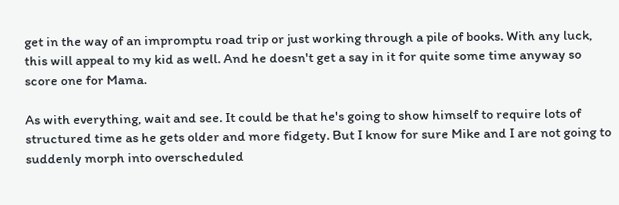get in the way of an impromptu road trip or just working through a pile of books. With any luck, this will appeal to my kid as well. And he doesn't get a say in it for quite some time anyway so score one for Mama.

As with everything, wait and see. It could be that he's going to show himself to require lots of structured time as he gets older and more fidgety. But I know for sure Mike and I are not going to suddenly morph into overscheduled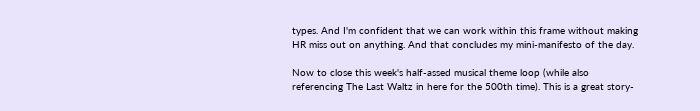types. And I'm confident that we can work within this frame without making HR miss out on anything. And that concludes my mini-manifesto of the day.

Now to close this week's half-assed musical theme loop (while also referencing The Last Waltz in here for the 500th time). This is a great story-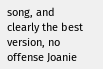song, and clearly the best version, no offense Joanie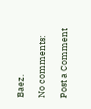Baez.

No comments:

Post a Comment